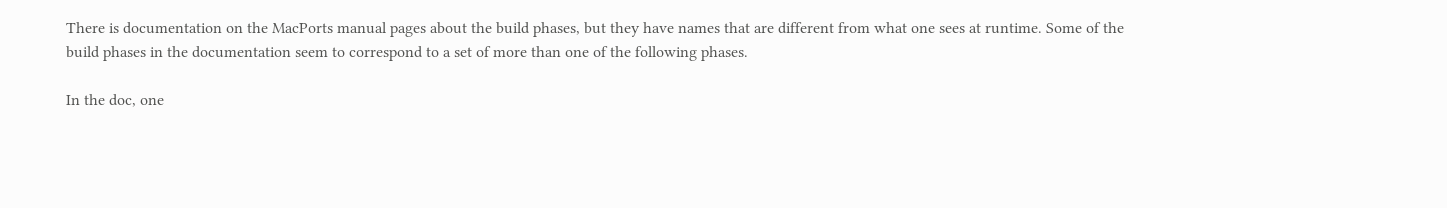There is documentation on the MacPorts manual pages about the build phases, but they have names that are different from what one sees at runtime. Some of the build phases in the documentation seem to correspond to a set of more than one of the following phases.

In the doc, one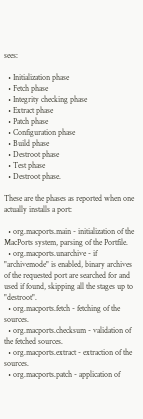sees:

  • Initialization phase
  • Fetch phase
  • Integrity checking phase
  • Extract phase
  • Patch phase
  • Configuration phase
  • Build phase
  • Destroot phase
  • Test phase
  • Destroot phase.

These are the phases as reported when one actually installs a port:

  • org.macports.main - initialization of the MacPorts system, parsing of the Portfile.
  • org.macports.unarchive - if "archivemode" is enabled, binary archives of the requested port are searched for and used if found, skipping all the stages up to "destroot".
  • org.macports.fetch - fetching of the sources.
  • org.macports.checksum - validation of the fetched sources.
  • org.macports.extract - extraction of the sources.
  • org.macports.patch - application of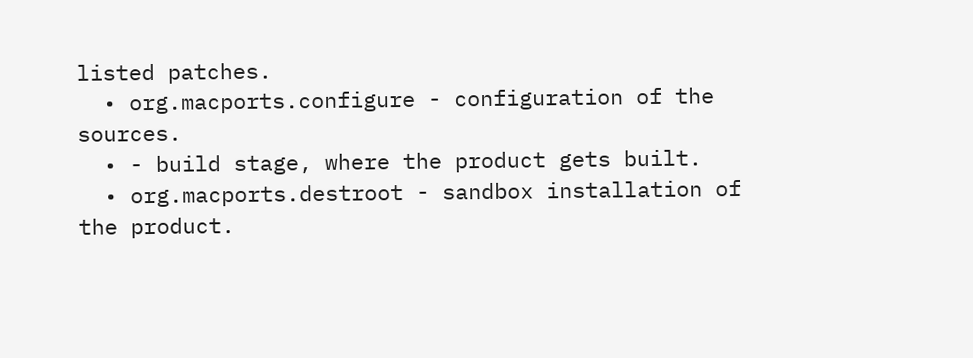listed patches.
  • org.macports.configure - configuration of the sources.
  • - build stage, where the product gets built.
  • org.macports.destroot - sandbox installation of the product.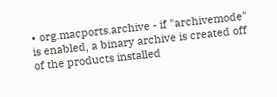• org.macports.archive - if "archivemode" is enabled, a binary archive is created off of the products installed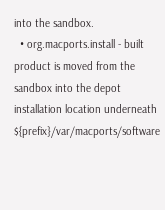into the sandbox.
  • org.macports.install - built product is moved from the sandbox into the depot installation location underneath ${prefix}/var/macports/software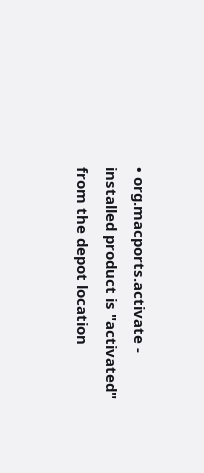• org.macports.activate - installed product is "activated" from the depot location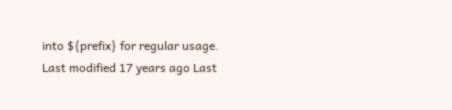into ${prefix} for regular usage.
Last modified 17 years ago Last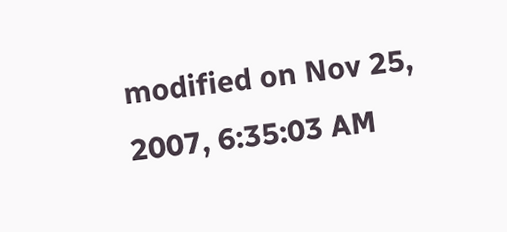modified on Nov 25, 2007, 6:35:03 AM